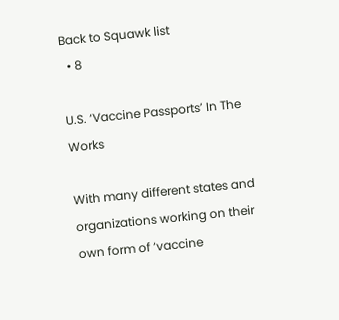Back to Squawk list
  • 8

U.S. ‘Vaccine Passports’ In The Works

With many different states and organizations working on their own form of ‘vaccine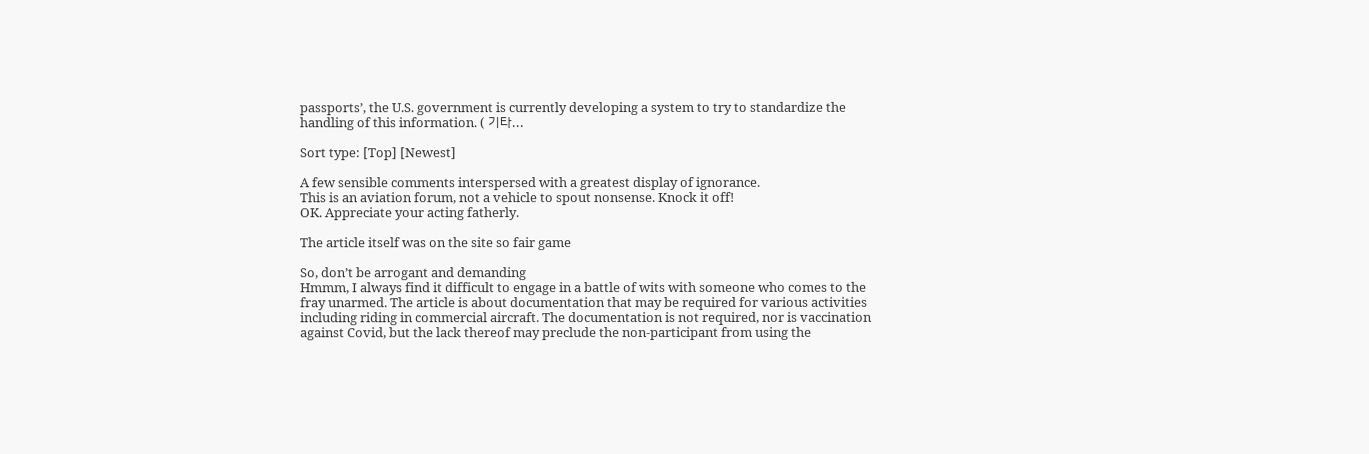passports’, the U.S. government is currently developing a system to try to standardize the handling of this information. ( 기타...

Sort type: [Top] [Newest]

A few sensible comments interspersed with a greatest display of ignorance.
This is an aviation forum, not a vehicle to spout nonsense. Knock it off!
OK. Appreciate your acting fatherly.

The article itself was on the site so fair game

So, don’t be arrogant and demanding
Hmmm, I always find it difficult to engage in a battle of wits with someone who comes to the fray unarmed. The article is about documentation that may be required for various activities including riding in commercial aircraft. The documentation is not required, nor is vaccination against Covid, but the lack thereof may preclude the non-participant from using the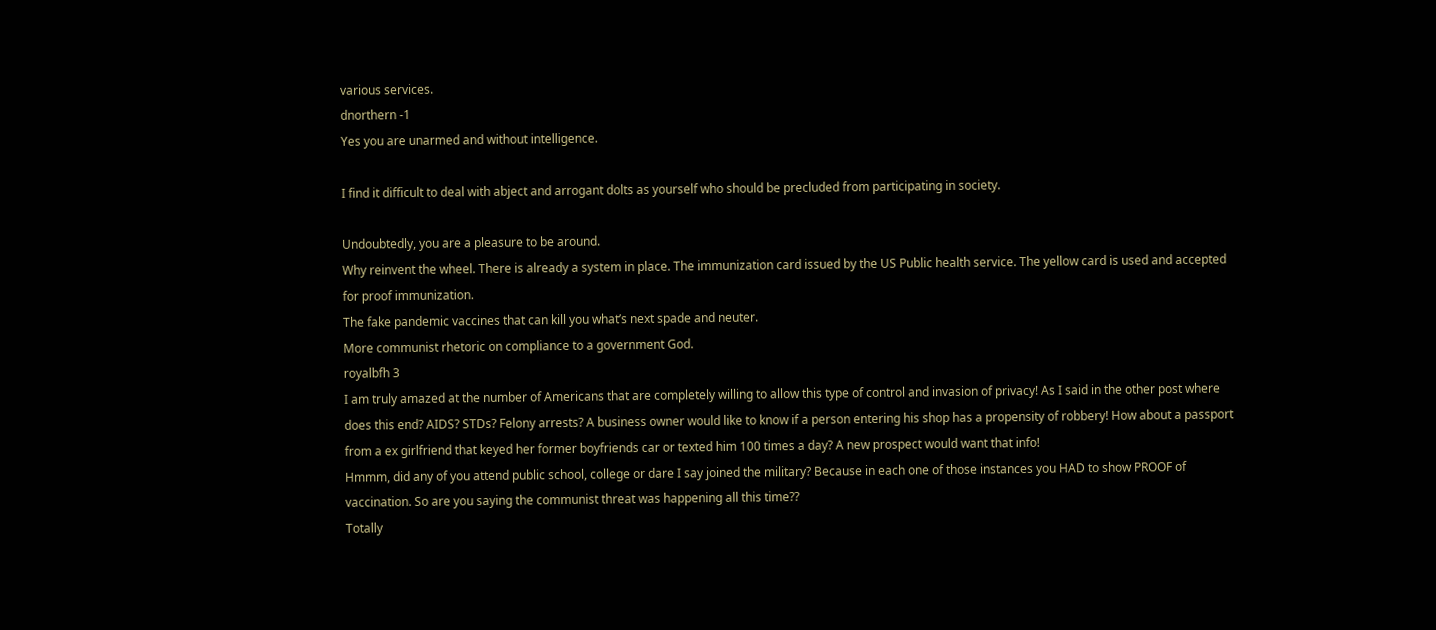various services.
dnorthern -1
Yes you are unarmed and without intelligence.

I find it difficult to deal with abject and arrogant dolts as yourself who should be precluded from participating in society.

Undoubtedly, you are a pleasure to be around.
Why reinvent the wheel. There is already a system in place. The immunization card issued by the US Public health service. The yellow card is used and accepted for proof immunization.
The fake pandemic vaccines that can kill you what’s next spade and neuter.
More communist rhetoric on compliance to a government God.
royalbfh 3
I am truly amazed at the number of Americans that are completely willing to allow this type of control and invasion of privacy! As I said in the other post where does this end? AIDS? STDs? Felony arrests? A business owner would like to know if a person entering his shop has a propensity of robbery! How about a passport from a ex girlfriend that keyed her former boyfriends car or texted him 100 times a day? A new prospect would want that info!
Hmmm, did any of you attend public school, college or dare I say joined the military? Because in each one of those instances you HAD to show PROOF of vaccination. So are you saying the communist threat was happening all this time??
Totally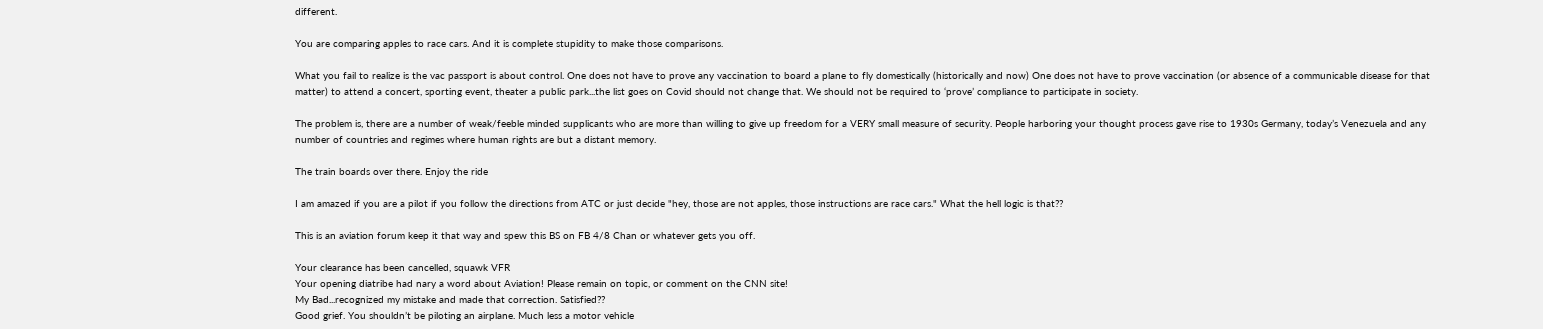different.

You are comparing apples to race cars. And it is complete stupidity to make those comparisons.

What you fail to realize is the vac passport is about control. One does not have to prove any vaccination to board a plane to fly domestically (historically and now) One does not have to prove vaccination (or absence of a communicable disease for that matter) to attend a concert, sporting event, theater a public park...the list goes on Covid should not change that. We should not be required to ‘prove’ compliance to participate in society.

The problem is, there are a number of weak/feeble minded supplicants who are more than willing to give up freedom for a VERY small measure of security. People harboring your thought process gave rise to 1930s Germany, today’s Venezuela and any number of countries and regimes where human rights are but a distant memory.

The train boards over there. Enjoy the ride

I am amazed if you are a pilot if you follow the directions from ATC or just decide "hey, those are not apples, those instructions are race cars." What the hell logic is that??

This is an aviation forum keep it that way and spew this BS on FB 4/8 Chan or whatever gets you off.

Your clearance has been cancelled, squawk VFR
Your opening diatribe had nary a word about Aviation! Please remain on topic, or comment on the CNN site!
My Bad...recognized my mistake and made that correction. Satisfied??
Good grief. You shouldn’t be piloting an airplane. Much less a motor vehicle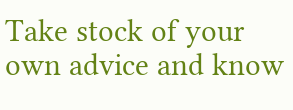Take stock of your own advice and know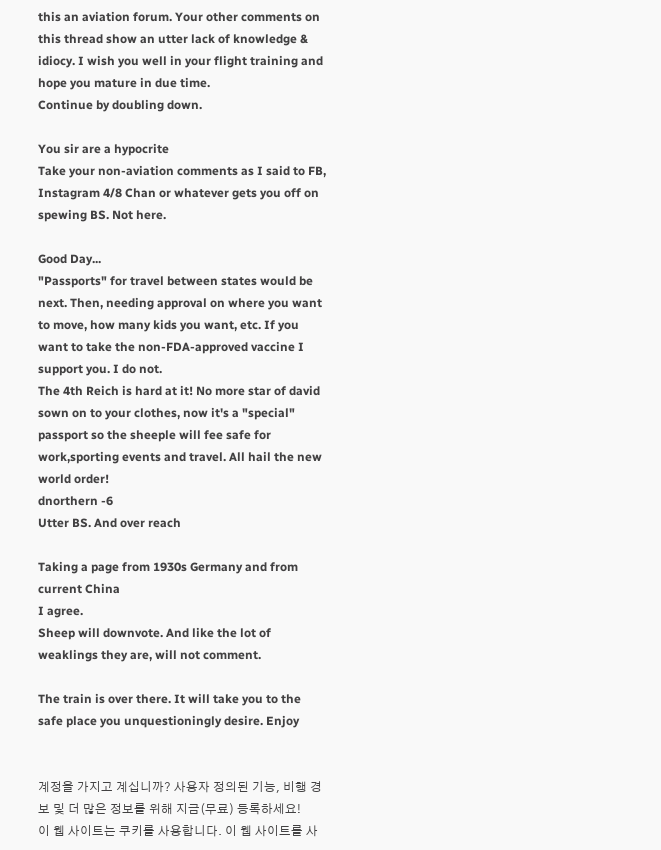this an aviation forum. Your other comments on this thread show an utter lack of knowledge & idiocy. I wish you well in your flight training and hope you mature in due time.
Continue by doubling down.

You sir are a hypocrite
Take your non-aviation comments as I said to FB, Instagram 4/8 Chan or whatever gets you off on spewing BS. Not here.

Good Day...
"Passports" for travel between states would be next. Then, needing approval on where you want to move, how many kids you want, etc. If you want to take the non-FDA-approved vaccine I support you. I do not.
The 4th Reich is hard at it! No more star of david sown on to your clothes, now it's a "special" passport so the sheeple will fee safe for work,sporting events and travel. All hail the new world order!
dnorthern -6
Utter BS. And over reach

Taking a page from 1930s Germany and from current China
I agree.
Sheep will downvote. And like the lot of weaklings they are, will not comment.

The train is over there. It will take you to the safe place you unquestioningly desire. Enjoy


계정을 가지고 계십니까? 사용자 정의된 기능, 비행 경보 및 더 많은 정보를 위해 지금(무료) 등록하세요!
이 웹 사이트는 쿠키를 사용합니다. 이 웹 사이트를 사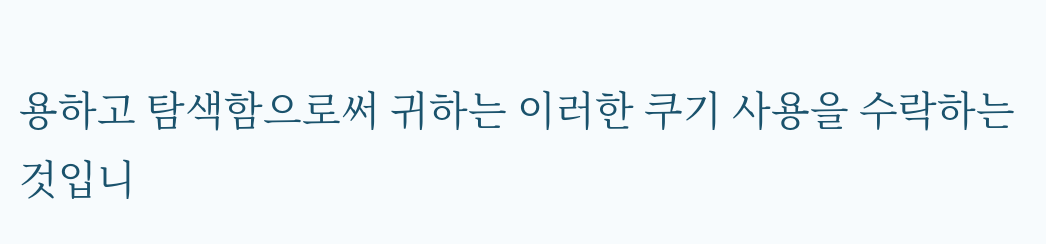용하고 탐색함으로써 귀하는 이러한 쿠기 사용을 수락하는 것입니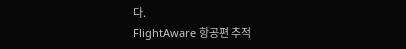다.
FlightAware 항공편 추적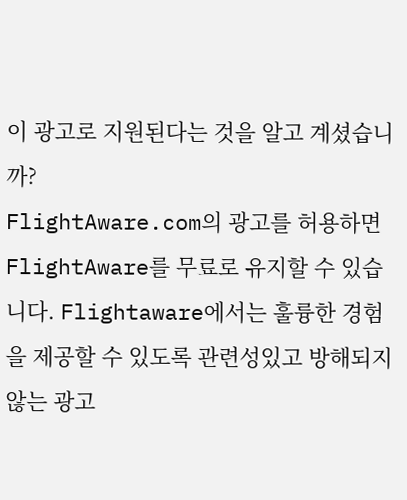이 광고로 지원된다는 것을 알고 계셨습니까?
FlightAware.com의 광고를 허용하면 FlightAware를 무료로 유지할 수 있습니다. Flightaware에서는 훌륭한 경험을 제공할 수 있도록 관련성있고 방해되지 않는 광고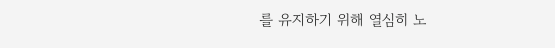를 유지하기 위해 열심히 노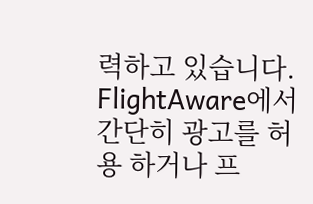력하고 있습니다. FlightAware에서 간단히 광고를 허용 하거나 프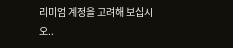리미엄 계정을 고려해 보십시오..